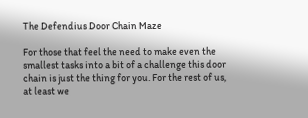The Defendius Door Chain Maze

For those that feel the need to make even the smallest tasks into a bit of a challenge this door chain is just the thing for you. For the rest of us, at least we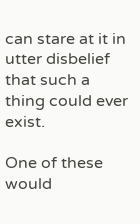can stare at it in utter disbelief that such a thing could ever exist.

One of these would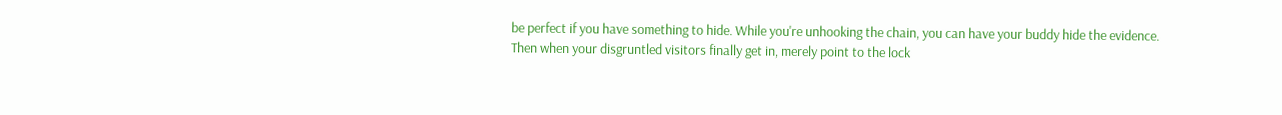be perfect if you have something to hide. While you're unhooking the chain, you can have your buddy hide the evidence. Then when your disgruntled visitors finally get in, merely point to the lock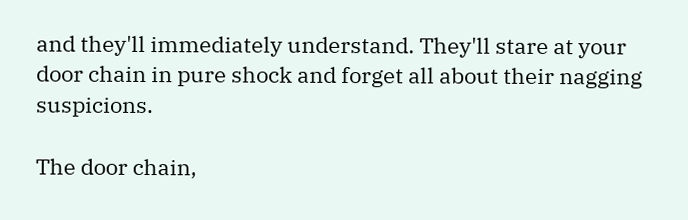and they'll immediately understand. They'll stare at your door chain in pure shock and forget all about their nagging suspicions.

The door chain,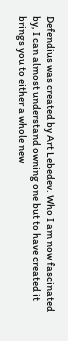Defendius was created by Art Lebedev. Who I am now fascinated by, I can almost understand owning one but to have created it brings you to either a whole new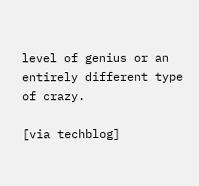level of genius or an entirely different type of crazy.

[via techblog]